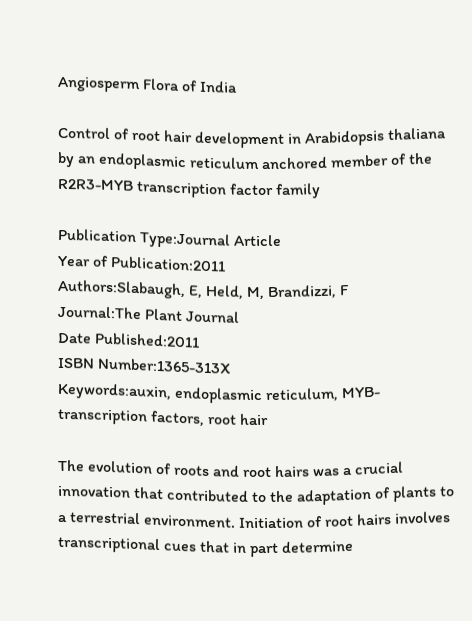Angiosperm Flora of India

Control of root hair development in Arabidopsis thaliana by an endoplasmic reticulum anchored member of the R2R3-MYB transcription factor family

Publication Type:Journal Article
Year of Publication:2011
Authors:Slabaugh, E, Held, M, Brandizzi, F
Journal:The Plant Journal
Date Published:2011
ISBN Number:1365-313X
Keywords:auxin, endoplasmic reticulum, MYB-transcription factors, root hair

The evolution of roots and root hairs was a crucial innovation that contributed to the adaptation of plants to a terrestrial environment. Initiation of root hairs involves transcriptional cues that in part determine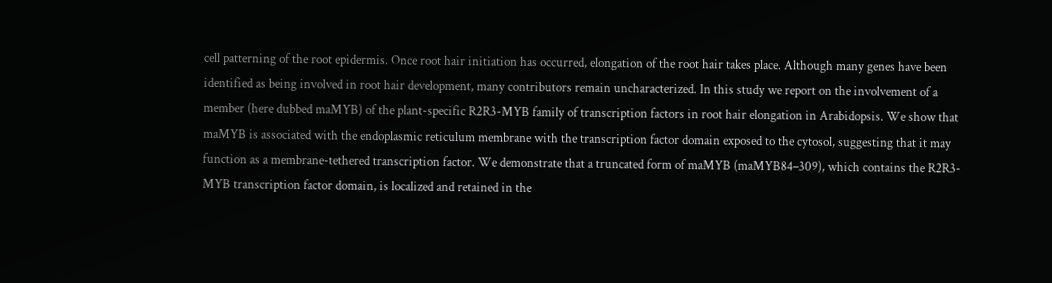cell patterning of the root epidermis. Once root hair initiation has occurred, elongation of the root hair takes place. Although many genes have been identified as being involved in root hair development, many contributors remain uncharacterized. In this study we report on the involvement of a member (here dubbed maMYB) of the plant-specific R2R3-MYB family of transcription factors in root hair elongation in Arabidopsis. We show that maMYB is associated with the endoplasmic reticulum membrane with the transcription factor domain exposed to the cytosol, suggesting that it may function as a membrane-tethered transcription factor. We demonstrate that a truncated form of maMYB (maMYB84–309), which contains the R2R3-MYB transcription factor domain, is localized and retained in the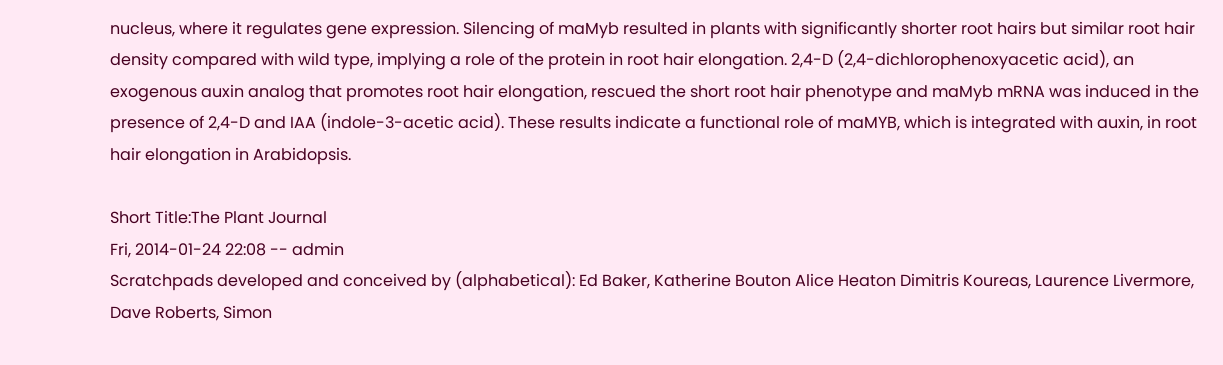nucleus, where it regulates gene expression. Silencing of maMyb resulted in plants with significantly shorter root hairs but similar root hair density compared with wild type, implying a role of the protein in root hair elongation. 2,4-D (2,4-dichlorophenoxyacetic acid), an exogenous auxin analog that promotes root hair elongation, rescued the short root hair phenotype and maMyb mRNA was induced in the presence of 2,4-D and IAA (indole-3-acetic acid). These results indicate a functional role of maMYB, which is integrated with auxin, in root hair elongation in Arabidopsis.

Short Title:The Plant Journal
Fri, 2014-01-24 22:08 -- admin
Scratchpads developed and conceived by (alphabetical): Ed Baker, Katherine Bouton Alice Heaton Dimitris Koureas, Laurence Livermore, Dave Roberts, Simon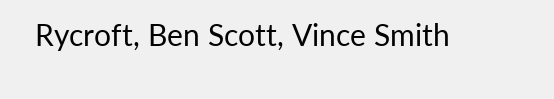Rycroft, Ben Scott, Vince Smith